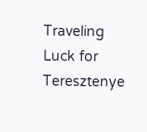Traveling Luck for Teresztenye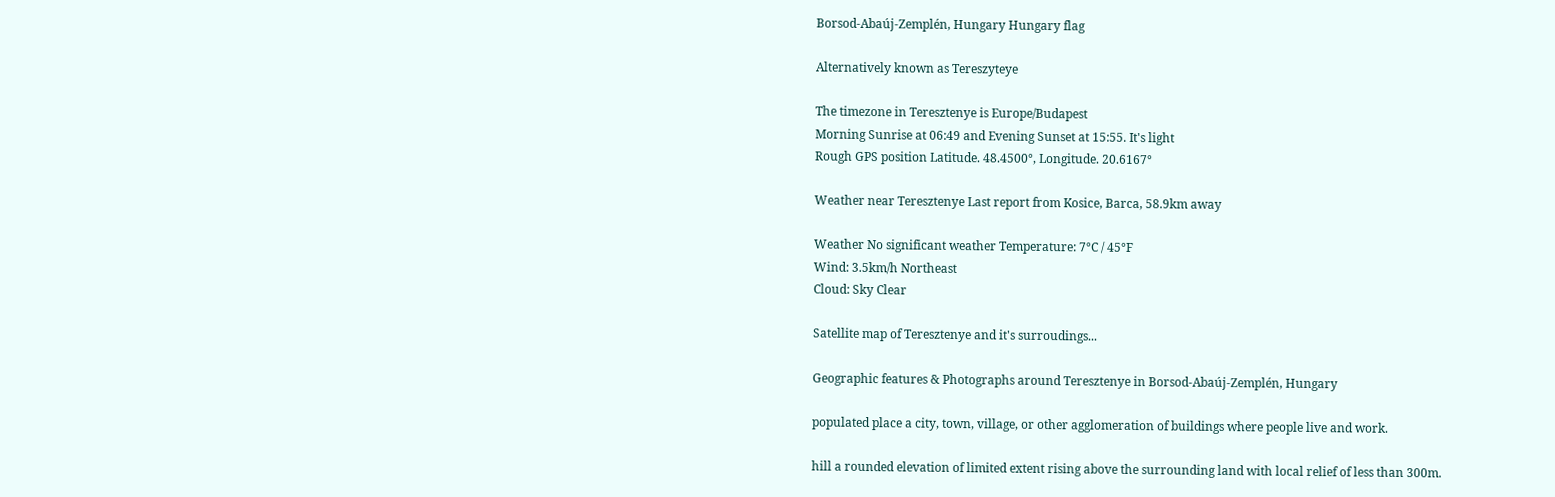Borsod-Abaúj-Zemplén, Hungary Hungary flag

Alternatively known as Tereszyteye

The timezone in Teresztenye is Europe/Budapest
Morning Sunrise at 06:49 and Evening Sunset at 15:55. It's light
Rough GPS position Latitude. 48.4500°, Longitude. 20.6167°

Weather near Teresztenye Last report from Kosice, Barca, 58.9km away

Weather No significant weather Temperature: 7°C / 45°F
Wind: 3.5km/h Northeast
Cloud: Sky Clear

Satellite map of Teresztenye and it's surroudings...

Geographic features & Photographs around Teresztenye in Borsod-Abaúj-Zemplén, Hungary

populated place a city, town, village, or other agglomeration of buildings where people live and work.

hill a rounded elevation of limited extent rising above the surrounding land with local relief of less than 300m.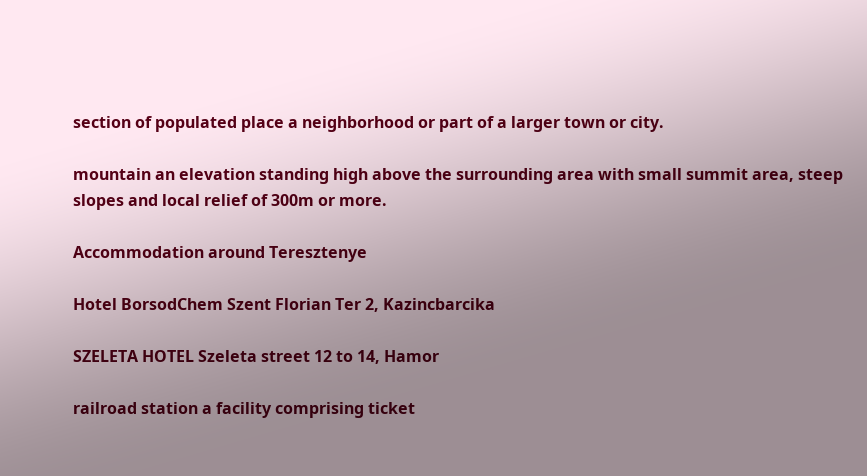section of populated place a neighborhood or part of a larger town or city.

mountain an elevation standing high above the surrounding area with small summit area, steep slopes and local relief of 300m or more.

Accommodation around Teresztenye

Hotel BorsodChem Szent Florian Ter 2, Kazincbarcika

SZELETA HOTEL Szeleta street 12 to 14, Hamor

railroad station a facility comprising ticket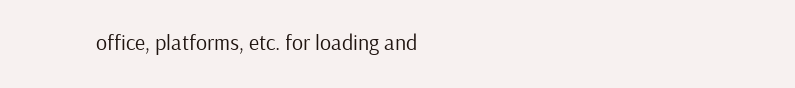office, platforms, etc. for loading and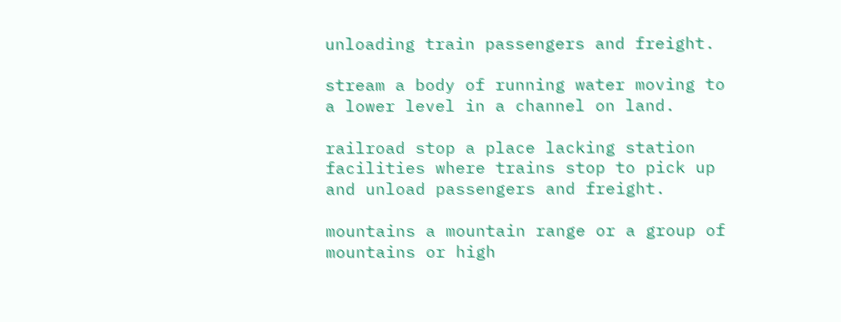unloading train passengers and freight.

stream a body of running water moving to a lower level in a channel on land.

railroad stop a place lacking station facilities where trains stop to pick up and unload passengers and freight.

mountains a mountain range or a group of mountains or high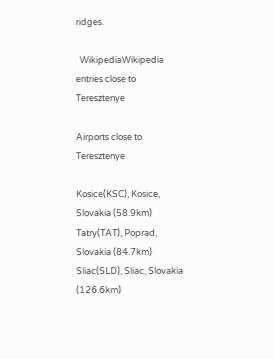ridges.

  WikipediaWikipedia entries close to Teresztenye

Airports close to Teresztenye

Kosice(KSC), Kosice, Slovakia (58.9km)
Tatry(TAT), Poprad, Slovakia (84.7km)
Sliac(SLD), Sliac, Slovakia (126.6km)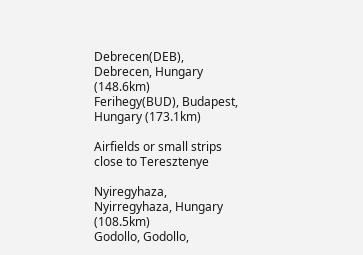Debrecen(DEB), Debrecen, Hungary (148.6km)
Ferihegy(BUD), Budapest, Hungary (173.1km)

Airfields or small strips close to Teresztenye

Nyiregyhaza, Nyirregyhaza, Hungary (108.5km)
Godollo, Godollo,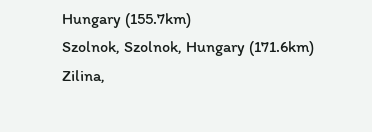Hungary (155.7km)
Szolnok, Szolnok, Hungary (171.6km)
Zilina,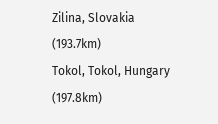Zilina, Slovakia (193.7km)
Tokol, Tokol, Hungary (197.8km)